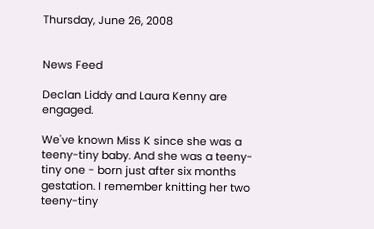Thursday, June 26, 2008


News Feed

Declan Liddy and Laura Kenny are engaged.

We've known Miss K since she was a teeny-tiny baby. And she was a teeny-tiny one - born just after six months gestation. I remember knitting her two teeny-tiny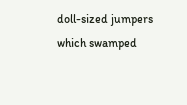doll-sized jumpers which swamped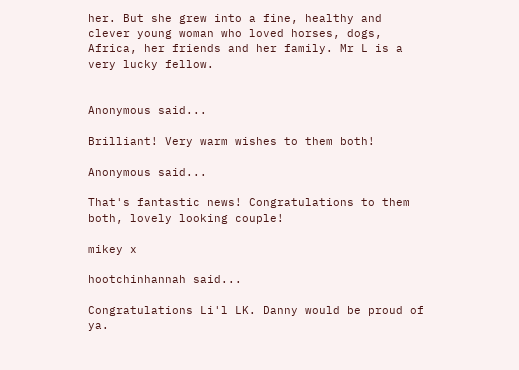her. But she grew into a fine, healthy and clever young woman who loved horses, dogs, Africa, her friends and her family. Mr L is a very lucky fellow.


Anonymous said...

Brilliant! Very warm wishes to them both!

Anonymous said...

That's fantastic news! Congratulations to them both, lovely looking couple!

mikey x

hootchinhannah said...

Congratulations Li'l LK. Danny would be proud of ya.